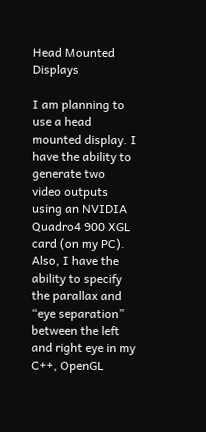Head Mounted Displays

I am planning to use a head mounted display. I have the ability to generate two video outputs using an NVIDIA Quadro4 900 XGL card (on my PC).
Also, I have the ability to specify the parallax and “eye separation” between the left and right eye in my C++, OpenGL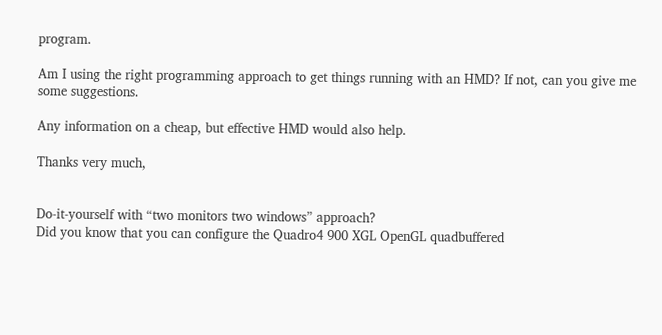program.

Am I using the right programming approach to get things running with an HMD? If not, can you give me some suggestions.

Any information on a cheap, but effective HMD would also help.

Thanks very much,


Do-it-yourself with “two monitors two windows” approach?
Did you know that you can configure the Quadro4 900 XGL OpenGL quadbuffered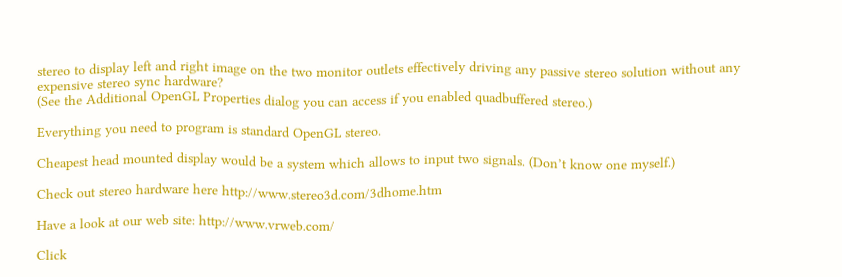stereo to display left and right image on the two monitor outlets effectively driving any passive stereo solution without any expensive stereo sync hardware?
(See the Additional OpenGL Properties dialog you can access if you enabled quadbuffered stereo.)

Everything you need to program is standard OpenGL stereo.

Cheapest head mounted display would be a system which allows to input two signals. (Don’t know one myself.)

Check out stereo hardware here http://www.stereo3d.com/3dhome.htm

Have a look at our web site: http://www.vrweb.com/

Click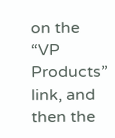on the “VP Products” link, and then the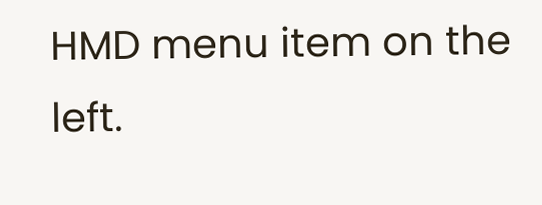HMD menu item on the left.